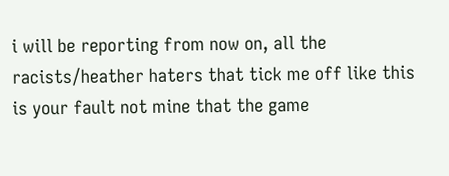i will be reporting from now on, all the racists/heather haters that tick me off like this is your fault not mine that the game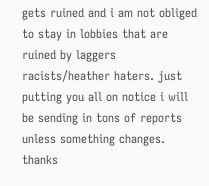gets ruined and i am not obliged to stay in lobbies that are ruined by laggers racists/heather haters. just putting you all on notice i will be sending in tons of reports unless something changes. thanks